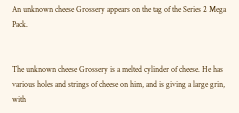An unknown cheese Grossery appears on the tag of the Series 2 Mega Pack.


The unknown cheese Grossery is a melted cylinder of cheese. He has various holes and strings of cheese on him, and is giving a large grin, with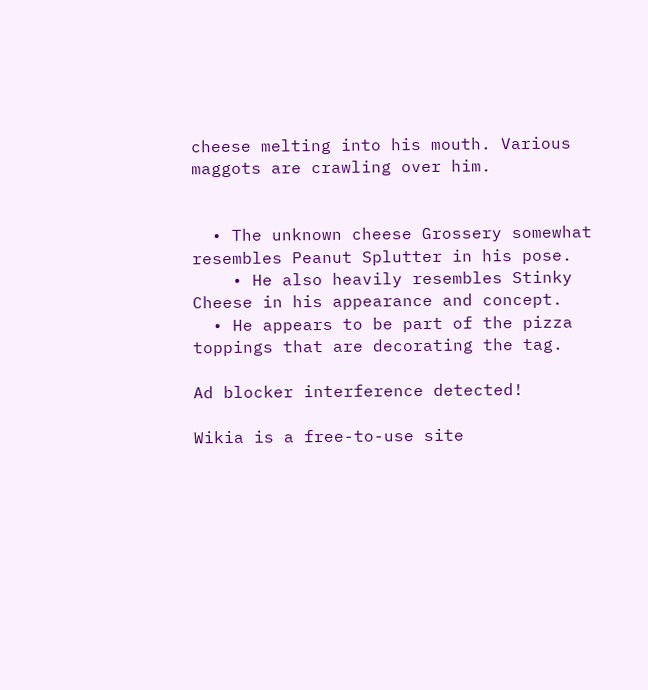cheese melting into his mouth. Various maggots are crawling over him.


  • The unknown cheese Grossery somewhat resembles Peanut Splutter in his pose.
    • He also heavily resembles Stinky Cheese in his appearance and concept.
  • He appears to be part of the pizza toppings that are decorating the tag.

Ad blocker interference detected!

Wikia is a free-to-use site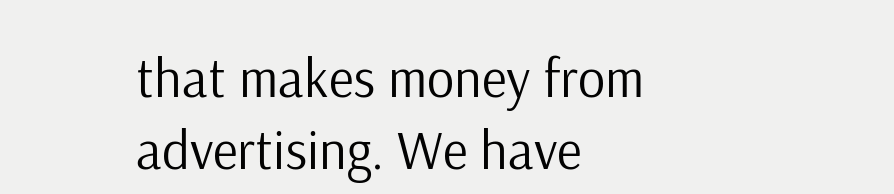that makes money from advertising. We have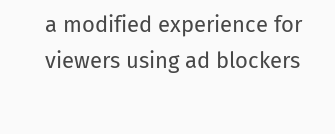a modified experience for viewers using ad blockers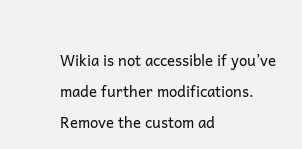Wikia is not accessible if you’ve made further modifications. Remove the custom ad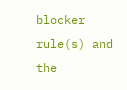blocker rule(s) and the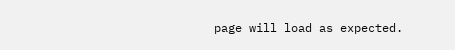page will load as expected.